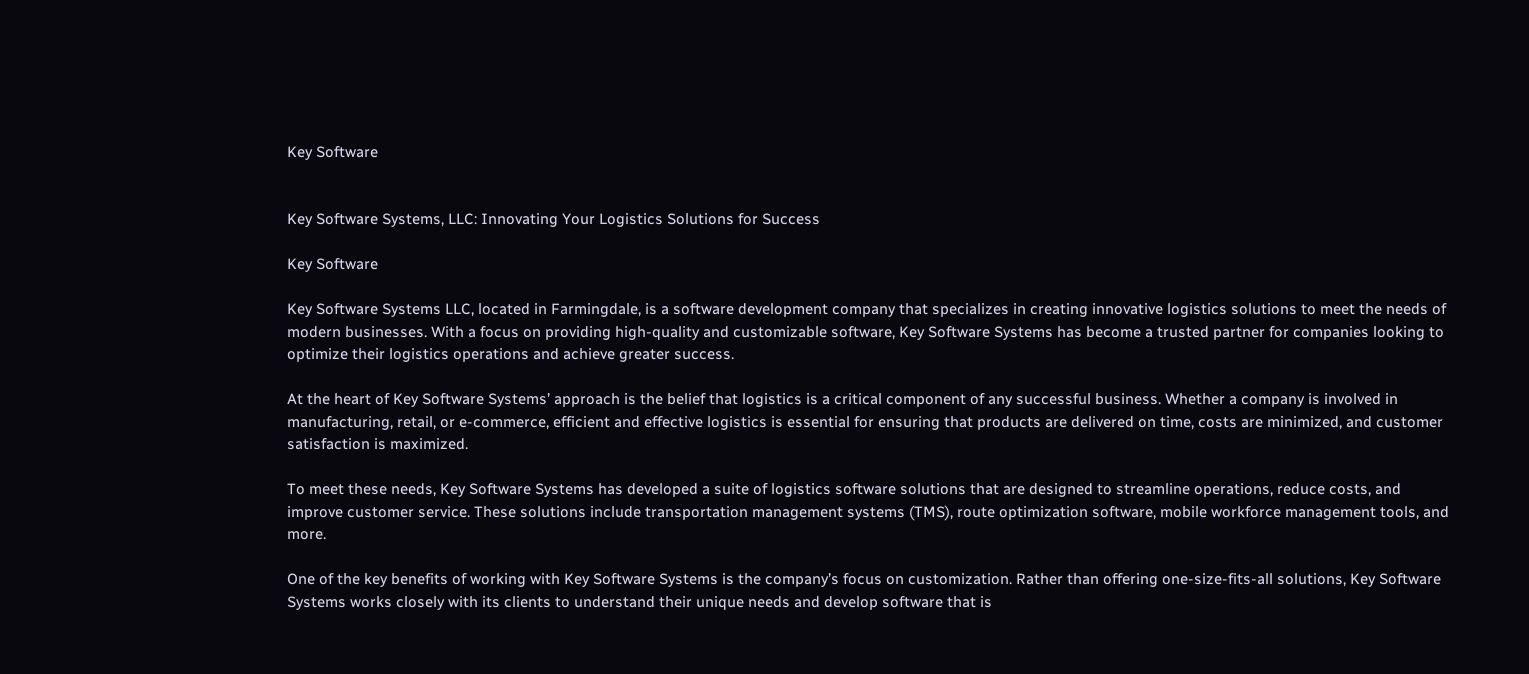Key Software


Key Software Systems, LLC: Innovating Your Logistics Solutions for Success

Key Software

Key Software Systems LLC, located in Farmingdale, is a software development company that specializes in creating innovative logistics solutions to meet the needs of modern businesses. With a focus on providing high-quality and customizable software, Key Software Systems has become a trusted partner for companies looking to optimize their logistics operations and achieve greater success.

At the heart of Key Software Systems’ approach is the belief that logistics is a critical component of any successful business. Whether a company is involved in manufacturing, retail, or e-commerce, efficient and effective logistics is essential for ensuring that products are delivered on time, costs are minimized, and customer satisfaction is maximized.

To meet these needs, Key Software Systems has developed a suite of logistics software solutions that are designed to streamline operations, reduce costs, and improve customer service. These solutions include transportation management systems (TMS), route optimization software, mobile workforce management tools, and more.

One of the key benefits of working with Key Software Systems is the company’s focus on customization. Rather than offering one-size-fits-all solutions, Key Software Systems works closely with its clients to understand their unique needs and develop software that is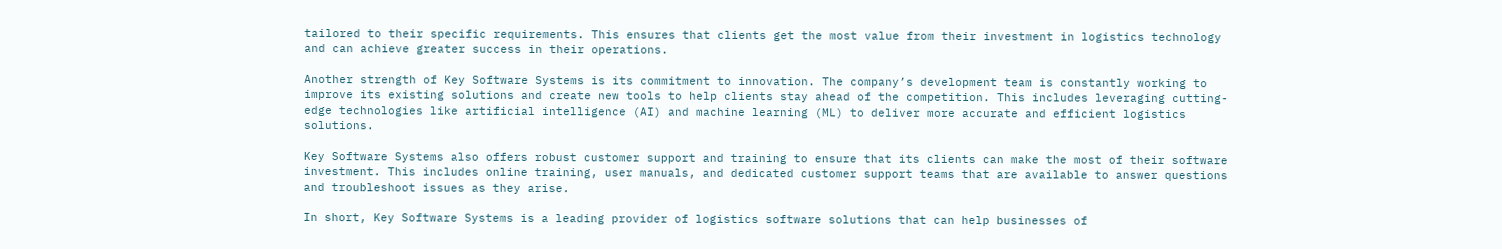tailored to their specific requirements. This ensures that clients get the most value from their investment in logistics technology and can achieve greater success in their operations.

Another strength of Key Software Systems is its commitment to innovation. The company’s development team is constantly working to improve its existing solutions and create new tools to help clients stay ahead of the competition. This includes leveraging cutting-edge technologies like artificial intelligence (AI) and machine learning (ML) to deliver more accurate and efficient logistics solutions.

Key Software Systems also offers robust customer support and training to ensure that its clients can make the most of their software investment. This includes online training, user manuals, and dedicated customer support teams that are available to answer questions and troubleshoot issues as they arise.

In short, Key Software Systems is a leading provider of logistics software solutions that can help businesses of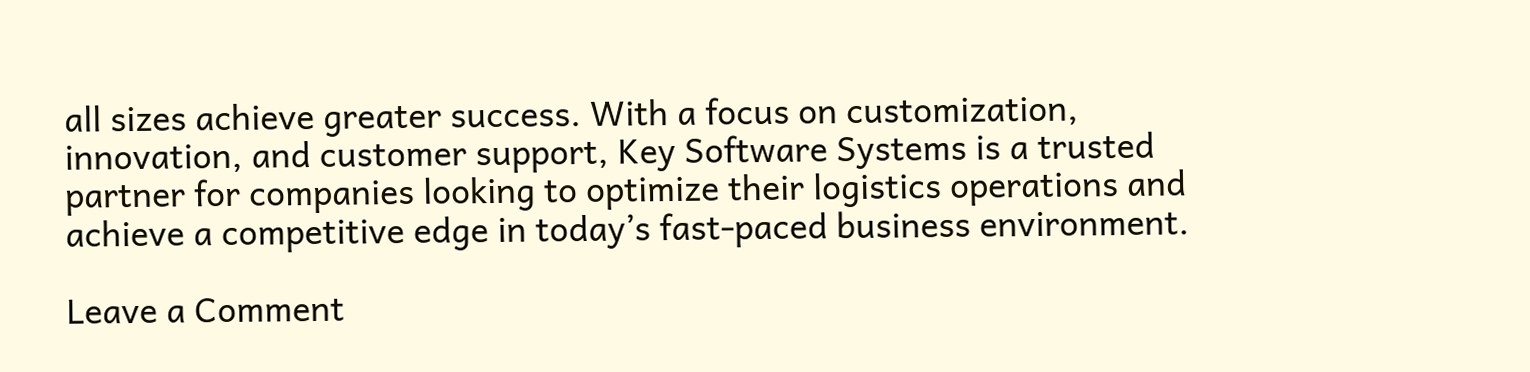all sizes achieve greater success. With a focus on customization, innovation, and customer support, Key Software Systems is a trusted partner for companies looking to optimize their logistics operations and achieve a competitive edge in today’s fast-paced business environment.

Leave a Comment